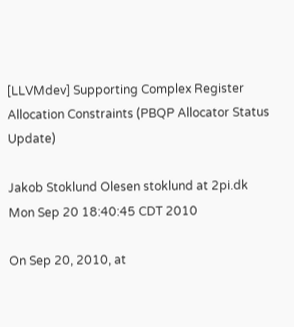[LLVMdev] Supporting Complex Register Allocation Constraints (PBQP Allocator Status Update)

Jakob Stoklund Olesen stoklund at 2pi.dk
Mon Sep 20 18:40:45 CDT 2010

On Sep 20, 2010, at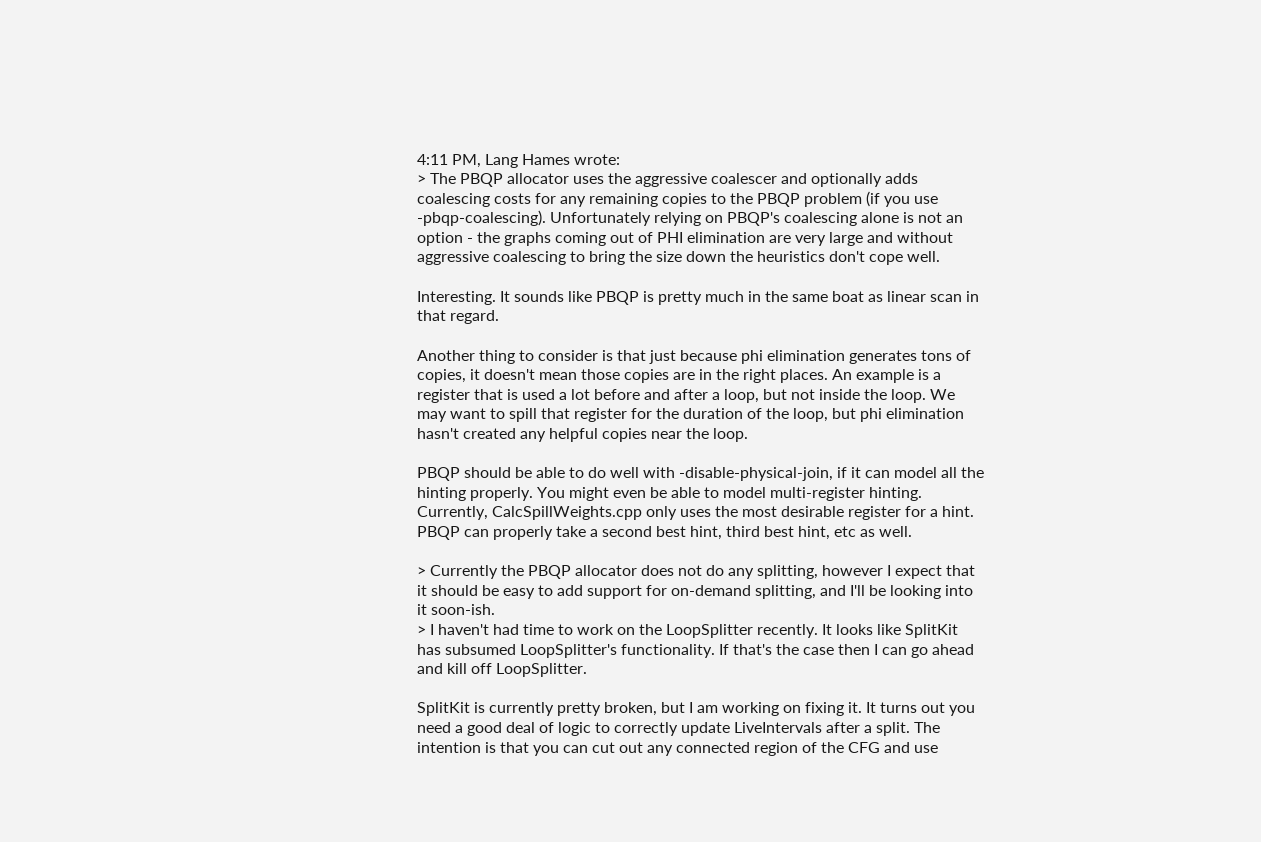4:11 PM, Lang Hames wrote:
> The PBQP allocator uses the aggressive coalescer and optionally adds coalescing costs for any remaining copies to the PBQP problem (if you use -pbqp-coalescing). Unfortunately relying on PBQP's coalescing alone is not an option - the graphs coming out of PHI elimination are very large and without aggressive coalescing to bring the size down the heuristics don't cope well.

Interesting. It sounds like PBQP is pretty much in the same boat as linear scan in that regard.

Another thing to consider is that just because phi elimination generates tons of copies, it doesn't mean those copies are in the right places. An example is a register that is used a lot before and after a loop, but not inside the loop. We may want to spill that register for the duration of the loop, but phi elimination hasn't created any helpful copies near the loop.

PBQP should be able to do well with -disable-physical-join, if it can model all the hinting properly. You might even be able to model multi-register hinting. Currently, CalcSpillWeights.cpp only uses the most desirable register for a hint. PBQP can properly take a second best hint, third best hint, etc as well.

> Currently the PBQP allocator does not do any splitting, however I expect that it should be easy to add support for on-demand splitting, and I'll be looking into it soon-ish.
> I haven't had time to work on the LoopSplitter recently. It looks like SplitKit has subsumed LoopSplitter's functionality. If that's the case then I can go ahead and kill off LoopSplitter.

SplitKit is currently pretty broken, but I am working on fixing it. It turns out you need a good deal of logic to correctly update LiveIntervals after a split. The intention is that you can cut out any connected region of the CFG and use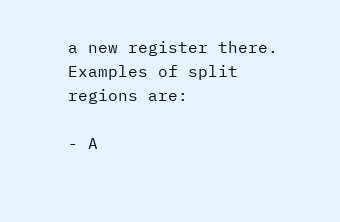a new register there. Examples of split regions are:

- A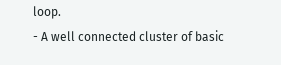loop.
- A well connected cluster of basic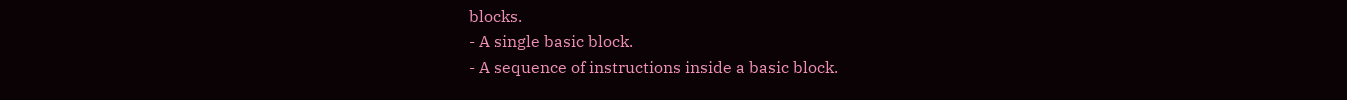blocks.
- A single basic block.
- A sequence of instructions inside a basic block.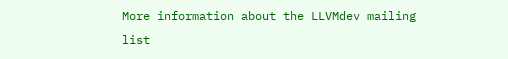More information about the LLVMdev mailing list